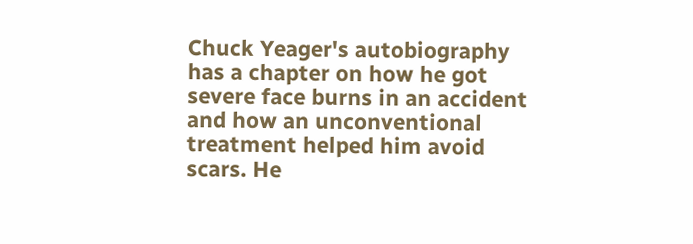Chuck Yeager's autobiography has a chapter on how he got severe face burns in an accident and how an unconventional treatment helped him avoid scars. He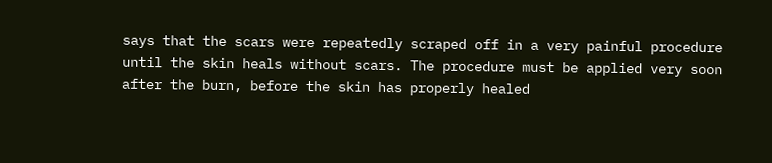says that the scars were repeatedly scraped off in a very painful procedure until the skin heals without scars. The procedure must be applied very soon after the burn, before the skin has properly healed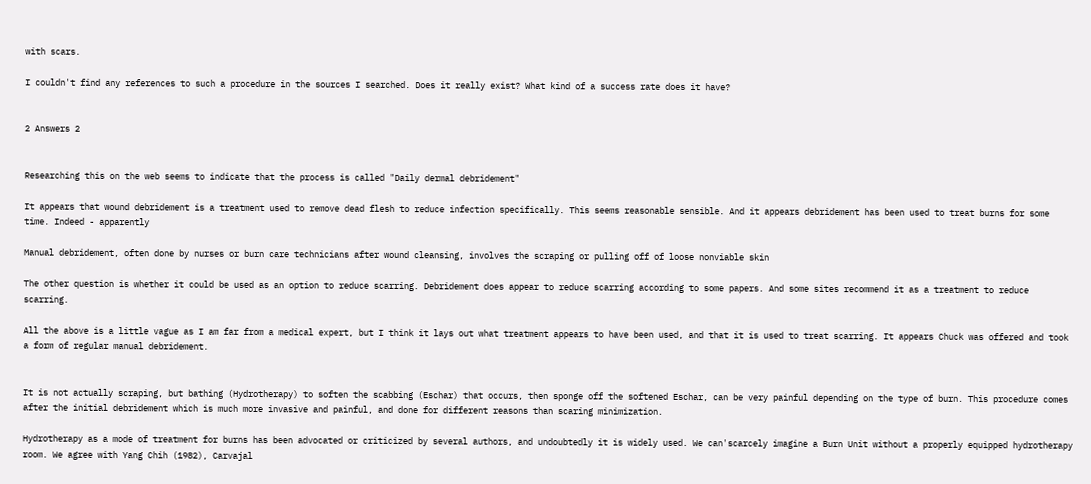with scars.

I couldn't find any references to such a procedure in the sources I searched. Does it really exist? What kind of a success rate does it have?


2 Answers 2


Researching this on the web seems to indicate that the process is called "Daily dermal debridement"

It appears that wound debridement is a treatment used to remove dead flesh to reduce infection specifically. This seems reasonable sensible. And it appears debridement has been used to treat burns for some time. Indeed - apparently

Manual debridement, often done by nurses or burn care technicians after wound cleansing, involves the scraping or pulling off of loose nonviable skin

The other question is whether it could be used as an option to reduce scarring. Debridement does appear to reduce scarring according to some papers. And some sites recommend it as a treatment to reduce scarring.

All the above is a little vague as I am far from a medical expert, but I think it lays out what treatment appears to have been used, and that it is used to treat scarring. It appears Chuck was offered and took a form of regular manual debridement.


It is not actually scraping, but bathing (Hydrotherapy) to soften the scabbing (Eschar) that occurs, then sponge off the softened Eschar, can be very painful depending on the type of burn. This procedure comes after the initial debridement which is much more invasive and painful, and done for different reasons than scaring minimization.

Hydrotherapy as a mode of treatment for burns has been advocated or criticized by several authors, and undoubtedly it is widely used. We can'scarcely imagine a Burn Unit without a properly equipped hydrotherapy room. We agree with Yang Chih (1982), Carvajal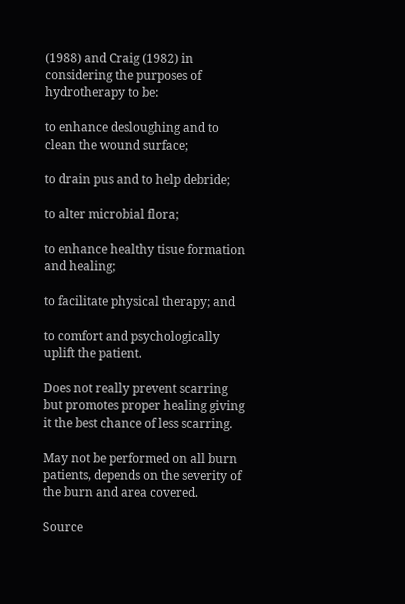(1988) and Craig (1982) in considering the purposes of hydrotherapy to be:

to enhance desloughing and to clean the wound surface;

to drain pus and to help debride;

to alter microbial flora;

to enhance healthy tisue formation and healing;

to facilitate physical therapy; and

to comfort and psychologically uplift the patient.

Does not really prevent scarring but promotes proper healing giving it the best chance of less scarring.

May not be performed on all burn patients, depends on the severity of the burn and area covered.

Source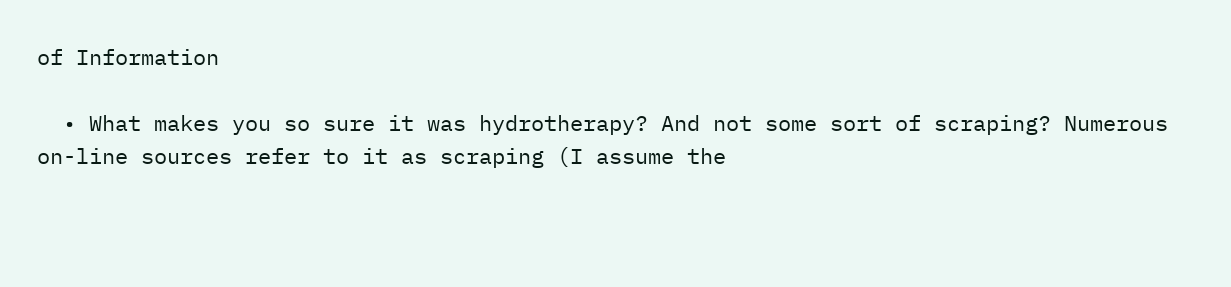of Information

  • What makes you so sure it was hydrotherapy? And not some sort of scraping? Numerous on-line sources refer to it as scraping (I assume the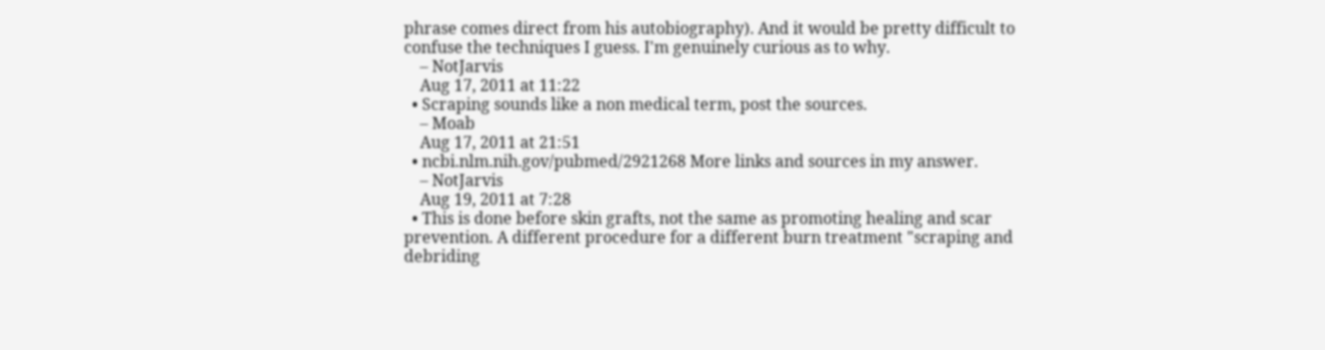phrase comes direct from his autobiography). And it would be pretty difficult to confuse the techniques I guess. I'm genuinely curious as to why.
    – NotJarvis
    Aug 17, 2011 at 11:22
  • Scraping sounds like a non medical term, post the sources.
    – Moab
    Aug 17, 2011 at 21:51
  • ncbi.nlm.nih.gov/pubmed/2921268 More links and sources in my answer.
    – NotJarvis
    Aug 19, 2011 at 7:28
  • This is done before skin grafts, not the same as promoting healing and scar prevention. A different procedure for a different burn treatment "scraping and debriding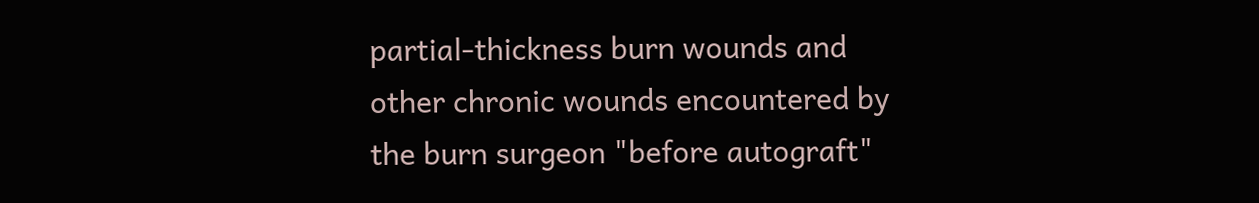partial-thickness burn wounds and other chronic wounds encountered by the burn surgeon "before autograft"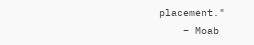placement."
    – Moab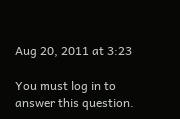Aug 20, 2011 at 3:23

You must log in to answer this question.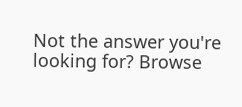Not the answer you're looking for? Browse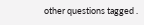other questions tagged .